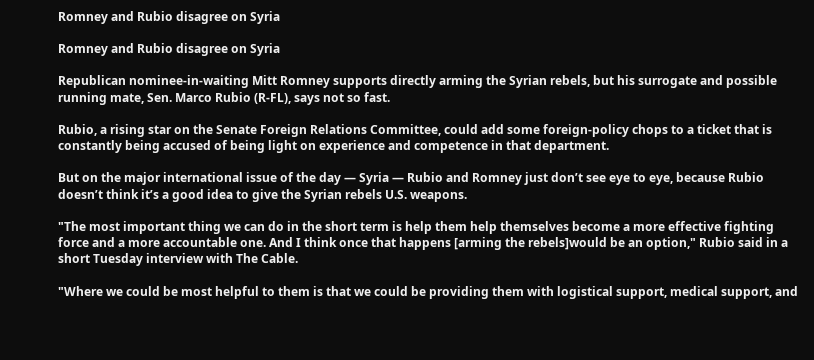Romney and Rubio disagree on Syria

Romney and Rubio disagree on Syria

Republican nominee-in-waiting Mitt Romney supports directly arming the Syrian rebels, but his surrogate and possible running mate, Sen. Marco Rubio (R-FL), says not so fast.

Rubio, a rising star on the Senate Foreign Relations Committee, could add some foreign-policy chops to a ticket that is constantly being accused of being light on experience and competence in that department.

But on the major international issue of the day — Syria — Rubio and Romney just don’t see eye to eye, because Rubio doesn’t think it’s a good idea to give the Syrian rebels U.S. weapons.

"The most important thing we can do in the short term is help them help themselves become a more effective fighting force and a more accountable one. And I think once that happens [arming the rebels]would be an option," Rubio said in a short Tuesday interview with The Cable.

"Where we could be most helpful to them is that we could be providing them with logistical support, medical support, and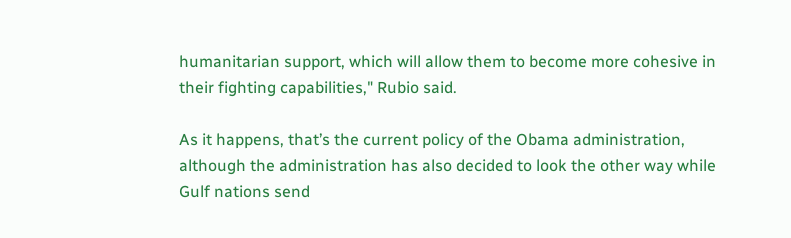humanitarian support, which will allow them to become more cohesive in their fighting capabilities," Rubio said.

As it happens, that’s the current policy of the Obama administration, although the administration has also decided to look the other way while Gulf nations send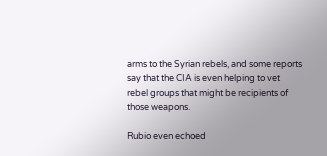arms to the Syrian rebels, and some reports say that the CIA is even helping to vet rebel groups that might be recipients of those weapons.

Rubio even echoed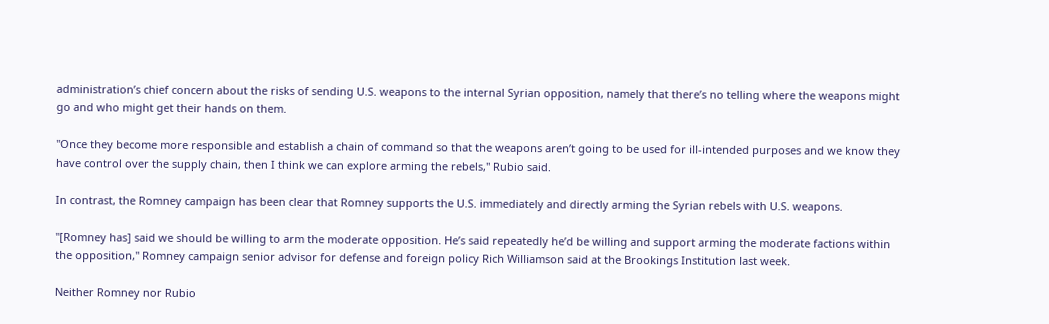administration’s chief concern about the risks of sending U.S. weapons to the internal Syrian opposition, namely that there’s no telling where the weapons might go and who might get their hands on them.

"Once they become more responsible and establish a chain of command so that the weapons aren’t going to be used for ill-intended purposes and we know they have control over the supply chain, then I think we can explore arming the rebels," Rubio said.

In contrast, the Romney campaign has been clear that Romney supports the U.S. immediately and directly arming the Syrian rebels with U.S. weapons.

"[Romney has] said we should be willing to arm the moderate opposition. He’s said repeatedly he’d be willing and support arming the moderate factions within the opposition," Romney campaign senior advisor for defense and foreign policy Rich Williamson said at the Brookings Institution last week.

Neither Romney nor Rubio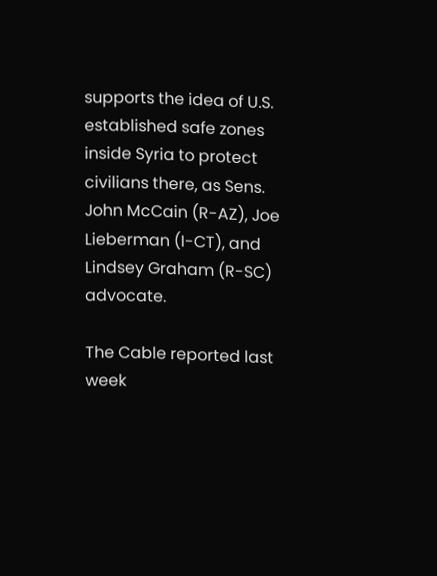supports the idea of U.S. established safe zones inside Syria to protect civilians there, as Sens. John McCain (R-AZ), Joe Lieberman (I-CT), and Lindsey Graham (R-SC) advocate.

The Cable reported last week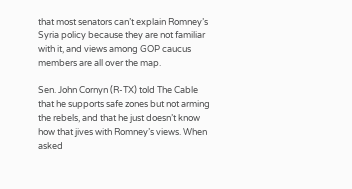that most senators can’t explain Romney’s Syria policy because they are not familiar with it, and views among GOP caucus members are all over the map.

Sen. John Cornyn (R-TX) told The Cable that he supports safe zones but not arming the rebels, and that he just doesn’t know how that jives with Romney’s views. When asked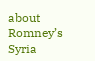about Romney’s Syria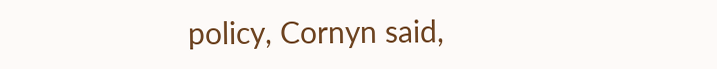policy, Cornyn said,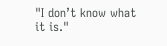"I don’t know what it is."